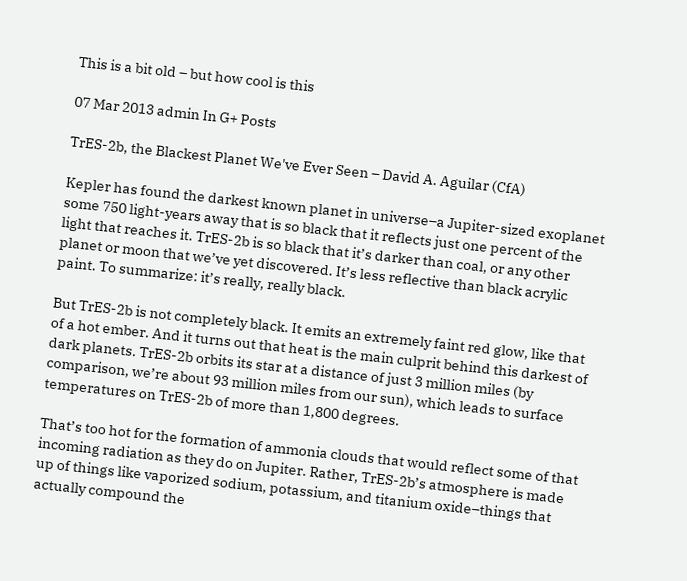This is a bit old – but how cool is this

07 Mar 2013 admin In G+ Posts

TrES-2b, the Blackest Planet We've Ever Seen – David A. Aguilar (CfA)

Kepler has found the darkest known planet in universe–a Jupiter-sized exoplanet some 750 light-years away that is so black that it reflects just one percent of the light that reaches it. TrES-2b is so black that it’s darker than coal, or any other planet or moon that we’ve yet discovered. It’s less reflective than black acrylic paint. To summarize: it’s really, really black.

But TrES-2b is not completely black. It emits an extremely faint red glow, like that of a hot ember. And it turns out that heat is the main culprit behind this darkest of dark planets. TrES-2b orbits its star at a distance of just 3 million miles (by comparison, we’re about 93 million miles from our sun), which leads to surface temperatures on TrES-2b of more than 1,800 degrees.

That’s too hot for the formation of ammonia clouds that would reflect some of that incoming radiation as they do on Jupiter. Rather, TrES-2b’s atmosphere is made up of things like vaporized sodium, potassium, and titanium oxide–things that actually compound the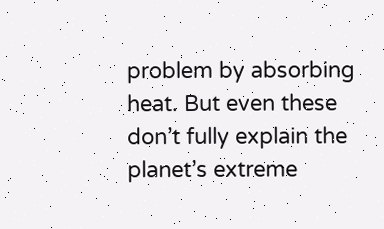problem by absorbing heat. But even these don’t fully explain the planet’s extreme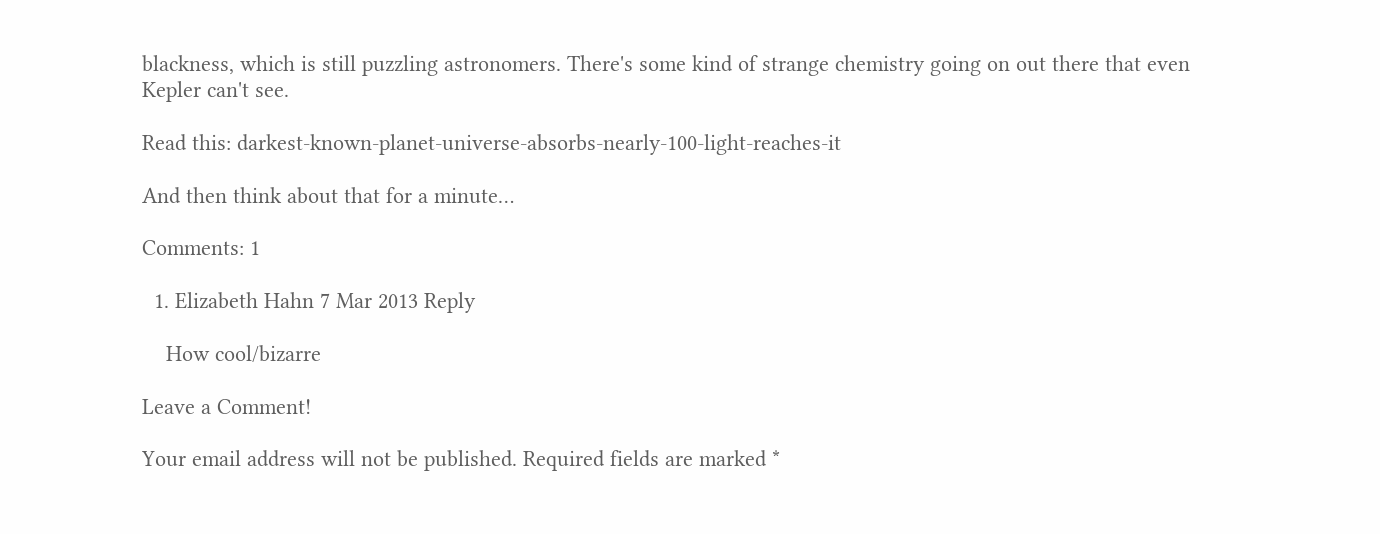blackness, which is still puzzling astronomers. There's some kind of strange chemistry going on out there that even Kepler can't see.

Read this: darkest-known-planet-universe-absorbs-nearly-100-light-reaches-it

And then think about that for a minute…

Comments: 1

  1. Elizabeth Hahn 7 Mar 2013 Reply

    How cool/bizarre

Leave a Comment!

Your email address will not be published. Required fields are marked *